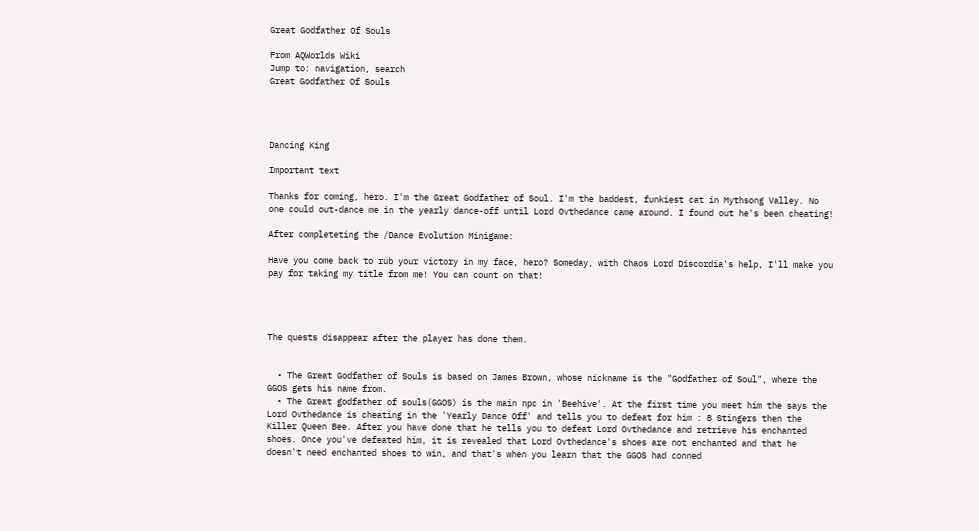Great Godfather Of Souls

From AQWorlds Wiki
Jump to: navigation, search
Great Godfather Of Souls




Dancing King

Important text

Thanks for coming, hero. I'm the Great Godfather of Soul. I'm the baddest, funkiest cat in Mythsong Valley. No one could out-dance me in the yearly dance-off until Lord Ovthedance came around. I found out he's been cheating!

After completeting the /Dance Evolution Minigame:

Have you come back to rub your victory in my face, hero? Someday, with Chaos Lord Discordia's help, I'll make you pay for taking my title from me! You can count on that!




The quests disappear after the player has done them.


  • The Great Godfather of Souls is based on James Brown, whose nickname is the "Godfather of Soul", where the GGOS gets his name from.
  • The Great godfather of souls(GGOS) is the main npc in 'Beehive'. At the first time you meet him the says the Lord Ovthedance is cheating in the 'Yearly Dance Off' and tells you to defeat for him : 8 Stingers then the Killer Queen Bee. After you have done that he tells you to defeat Lord Ovthedance and retrieve his enchanted shoes. Once you've defeated him, it is revealed that Lord Ovthedance's shoes are not enchanted and that he doesn't need enchanted shoes to win, and that's when you learn that the GGOS had conned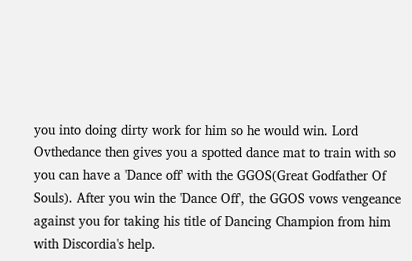you into doing dirty work for him so he would win. Lord Ovthedance then gives you a spotted dance mat to train with so you can have a 'Dance off' with the GGOS(Great Godfather Of Souls). After you win the 'Dance Off', the GGOS vows vengeance against you for taking his title of Dancing Champion from him with Discordia's help.